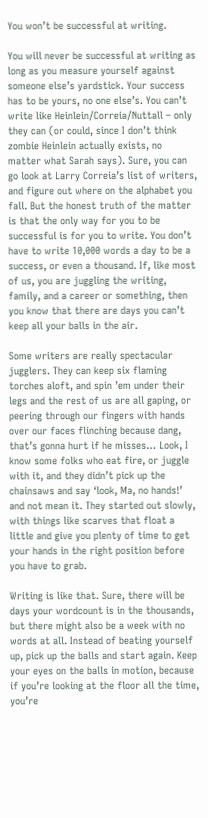You won’t be successful at writing.

You will never be successful at writing as long as you measure yourself against someone else’s yardstick. Your success has to be yours, no one else’s. You can’t write like Heinlein/Correia/Nuttall – only they can (or could, since I don’t think zombie Heinlein actually exists, no matter what Sarah says). Sure, you can go look at Larry Correia’s list of writers, and figure out where on the alphabet you fall. But the honest truth of the matter is that the only way for you to be successful is for you to write. You don’t have to write 10,000 words a day to be a success, or even a thousand. If, like most of us, you are juggling the writing, family, and a career or something, then you know that there are days you can’t keep all your balls in the air.

Some writers are really spectacular jugglers. They can keep six flaming torches aloft, and spin ’em under their legs and the rest of us are all gaping, or peering through our fingers with hands over our faces flinching because dang, that’s gonna hurt if he misses… Look, I know some folks who eat fire, or juggle with it, and they didn’t pick up the chainsaws and say ‘look, Ma, no hands!’ and not mean it. They started out slowly, with things like scarves that float a little and give you plenty of time to get your hands in the right position before you have to grab.

Writing is like that. Sure, there will be days your wordcount is in the thousands, but there might also be a week with no words at all. Instead of beating yourself up, pick up the balls and start again. Keep your eyes on the balls in motion, because if you’re looking at the floor all the time, you’re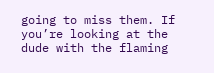going to miss them. If you’re looking at the dude with the flaming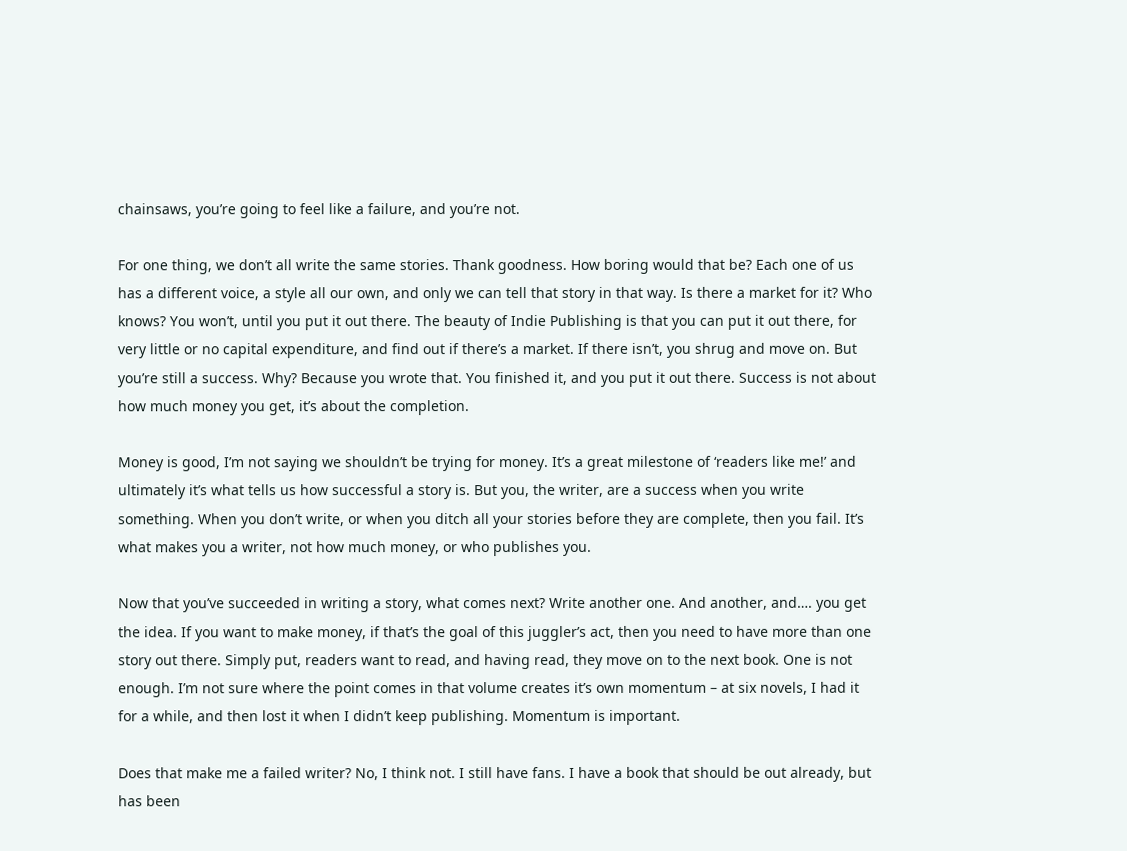chainsaws, you’re going to feel like a failure, and you’re not.

For one thing, we don’t all write the same stories. Thank goodness. How boring would that be? Each one of us has a different voice, a style all our own, and only we can tell that story in that way. Is there a market for it? Who knows? You won’t, until you put it out there. The beauty of Indie Publishing is that you can put it out there, for very little or no capital expenditure, and find out if there’s a market. If there isn’t, you shrug and move on. But you’re still a success. Why? Because you wrote that. You finished it, and you put it out there. Success is not about how much money you get, it’s about the completion.

Money is good, I’m not saying we shouldn’t be trying for money. It’s a great milestone of ‘readers like me!’ and ultimately it’s what tells us how successful a story is. But you, the writer, are a success when you write something. When you don’t write, or when you ditch all your stories before they are complete, then you fail. It’s what makes you a writer, not how much money, or who publishes you.

Now that you’ve succeeded in writing a story, what comes next? Write another one. And another, and…. you get the idea. If you want to make money, if that’s the goal of this juggler’s act, then you need to have more than one story out there. Simply put, readers want to read, and having read, they move on to the next book. One is not enough. I’m not sure where the point comes in that volume creates it’s own momentum – at six novels, I had it for a while, and then lost it when I didn’t keep publishing. Momentum is important.

Does that make me a failed writer? No, I think not. I still have fans. I have a book that should be out already, but has been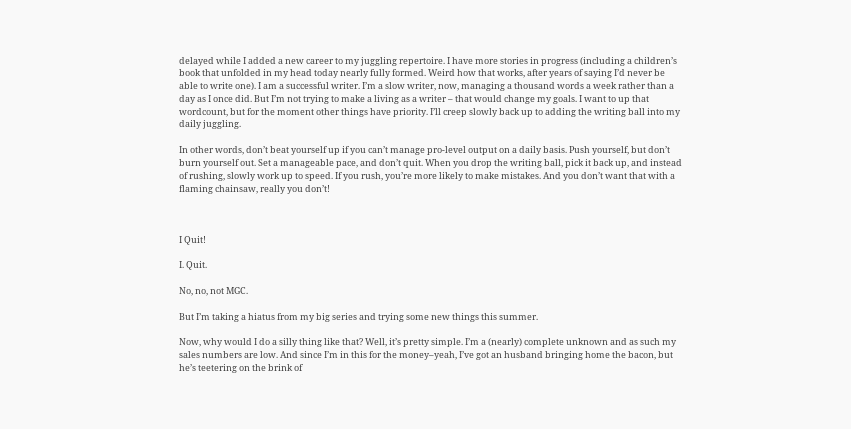delayed while I added a new career to my juggling repertoire. I have more stories in progress (including a children’s book that unfolded in my head today nearly fully formed. Weird how that works, after years of saying I’d never be able to write one). I am a successful writer. I’m a slow writer, now, managing a thousand words a week rather than a day as I once did. But I’m not trying to make a living as a writer – that would change my goals. I want to up that wordcount, but for the moment other things have priority. I’ll creep slowly back up to adding the writing ball into my daily juggling.

In other words, don’t beat yourself up if you can’t manage pro-level output on a daily basis. Push yourself, but don’t burn yourself out. Set a manageable pace, and don’t quit. When you drop the writing ball, pick it back up, and instead of rushing, slowly work up to speed. If you rush, you’re more likely to make mistakes. And you don’t want that with a flaming chainsaw, really you don’t!



I Quit!

I. Quit.

No, no, not MGC.

But I’m taking a hiatus from my big series and trying some new things this summer.

Now, why would I do a silly thing like that? Well, it’s pretty simple. I’m a (nearly) complete unknown and as such my sales numbers are low. And since I’m in this for the money–yeah, I’ve got an husband bringing home the bacon, but he’s teetering on the brink of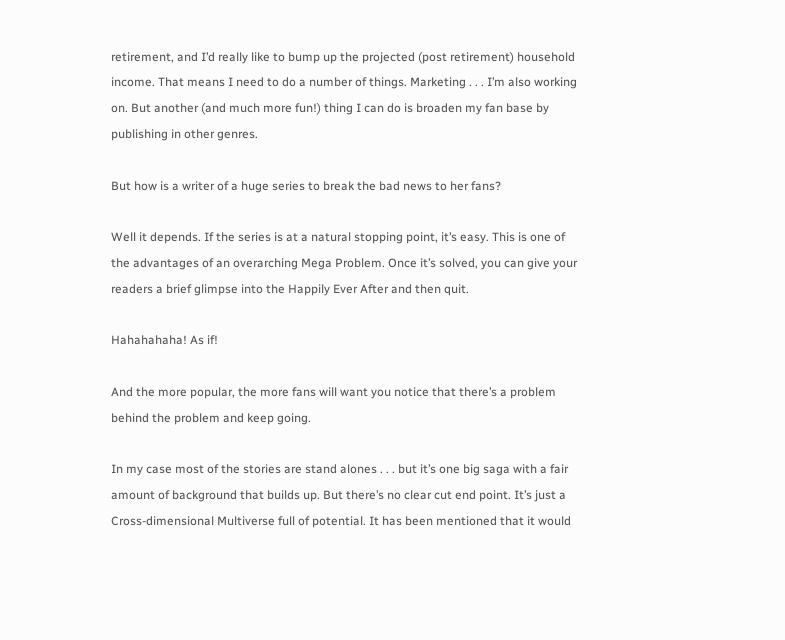retirement, and I’d really like to bump up the projected (post retirement) household income. That means I need to do a number of things. Marketing . . . I’m also working on. But another (and much more fun!) thing I can do is broaden my fan base by publishing in other genres.

But how is a writer of a huge series to break the bad news to her fans?

Well it depends. If the series is at a natural stopping point, it’s easy. This is one of the advantages of an overarching Mega Problem. Once it’s solved, you can give your readers a brief glimpse into the Happily Ever After and then quit.

Hahahahaha! As if!

And the more popular, the more fans will want you notice that there’s a problem behind the problem and keep going.

In my case most of the stories are stand alones . . . but it’s one big saga with a fair amount of background that builds up. But there’s no clear cut end point. It’s just a Cross-dimensional Multiverse full of potential. It has been mentioned that it would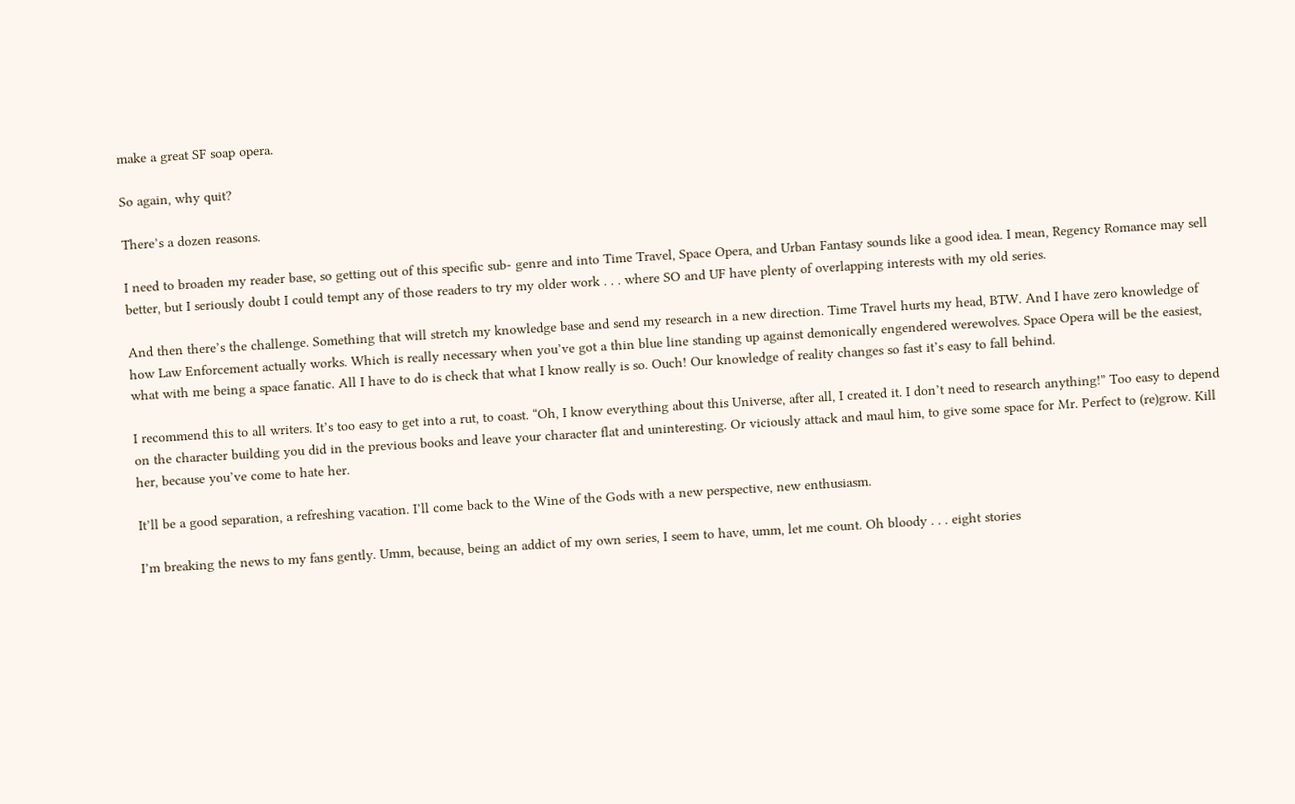make a great SF soap opera.

So again, why quit?

There’s a dozen reasons.

I need to broaden my reader base, so getting out of this specific sub- genre and into Time Travel, Space Opera, and Urban Fantasy sounds like a good idea. I mean, Regency Romance may sell better, but I seriously doubt I could tempt any of those readers to try my older work . . . where SO and UF have plenty of overlapping interests with my old series.

And then there’s the challenge. Something that will stretch my knowledge base and send my research in a new direction. Time Travel hurts my head, BTW. And I have zero knowledge of how Law Enforcement actually works. Which is really necessary when you’ve got a thin blue line standing up against demonically engendered werewolves. Space Opera will be the easiest, what with me being a space fanatic. All I have to do is check that what I know really is so. Ouch! Our knowledge of reality changes so fast it’s easy to fall behind.

I recommend this to all writers. It’s too easy to get into a rut, to coast. “Oh, I know everything about this Universe, after all, I created it. I don’t need to research anything!” Too easy to depend on the character building you did in the previous books and leave your character flat and uninteresting. Or viciously attack and maul him, to give some space for Mr. Perfect to (re)grow. Kill her, because you’ve come to hate her.

It’ll be a good separation, a refreshing vacation. I’ll come back to the Wine of the Gods with a new perspective, new enthusiasm.

I’m breaking the news to my fans gently. Umm, because, being an addict of my own series, I seem to have, umm, let me count. Oh bloody . . . eight stories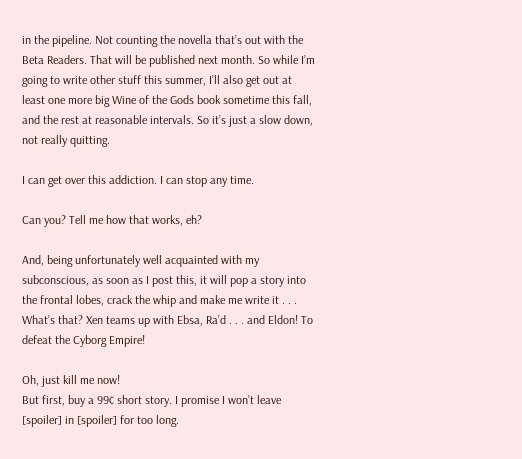in the pipeline. Not counting the novella that’s out with the Beta Readers. That will be published next month. So while I’m going to write other stuff this summer, I’ll also get out at least one more big Wine of the Gods book sometime this fall, and the rest at reasonable intervals. So it’s just a slow down, not really quitting.

I can get over this addiction. I can stop any time.

Can you? Tell me how that works, eh?

And, being unfortunately well acquainted with my subconscious, as soon as I post this, it will pop a story into the frontal lobes, crack the whip and make me write it . . . What’s that? Xen teams up with Ebsa, Ra’d . . . and Eldon! To defeat the Cyborg Empire!

Oh, just kill me now!
But first, buy a 99¢ short story. I promise I won’t leave [spoiler] in [spoiler] for too long.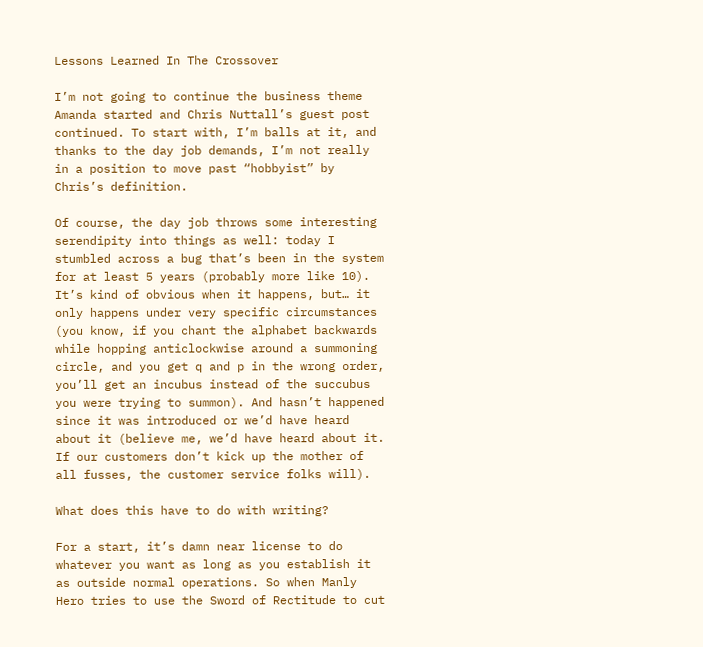Lessons Learned In The Crossover

I’m not going to continue the business theme Amanda started and Chris Nuttall’s guest post continued. To start with, I’m balls at it, and thanks to the day job demands, I’m not really in a position to move past “hobbyist” by Chris’s definition.

Of course, the day job throws some interesting serendipity into things as well: today I stumbled across a bug that’s been in the system for at least 5 years (probably more like 10). It’s kind of obvious when it happens, but… it only happens under very specific circumstances (you know, if you chant the alphabet backwards while hopping anticlockwise around a summoning circle, and you get q and p in the wrong order, you’ll get an incubus instead of the succubus you were trying to summon). And hasn’t happened since it was introduced or we’d have heard about it (believe me, we’d have heard about it. If our customers don’t kick up the mother of all fusses, the customer service folks will).

What does this have to do with writing?

For a start, it’s damn near license to do whatever you want as long as you establish it as outside normal operations. So when Manly Hero tries to use the Sword of Rectitude to cut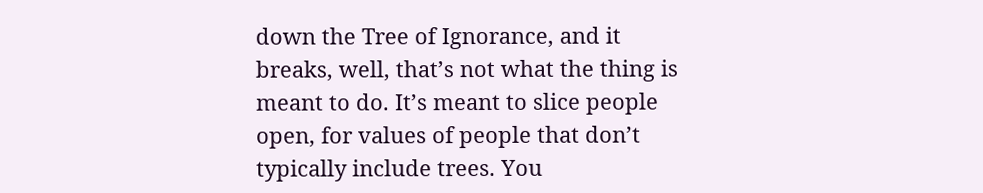down the Tree of Ignorance, and it breaks, well, that’s not what the thing is meant to do. It’s meant to slice people open, for values of people that don’t typically include trees. You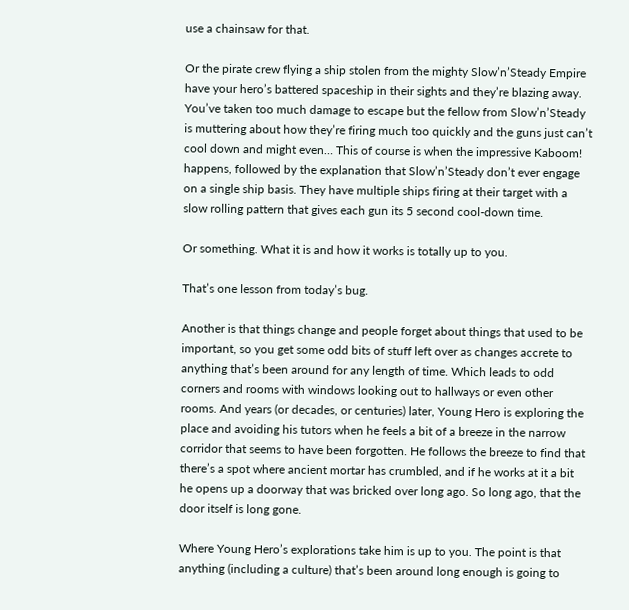use a chainsaw for that.

Or the pirate crew flying a ship stolen from the mighty Slow’n’Steady Empire have your hero’s battered spaceship in their sights and they’re blazing away. You’ve taken too much damage to escape but the fellow from Slow’n’Steady is muttering about how they’re firing much too quickly and the guns just can’t cool down and might even… This of course is when the impressive Kaboom! happens, followed by the explanation that Slow’n’Steady don’t ever engage on a single ship basis. They have multiple ships firing at their target with a slow rolling pattern that gives each gun its 5 second cool-down time.

Or something. What it is and how it works is totally up to you.

That’s one lesson from today’s bug.

Another is that things change and people forget about things that used to be important, so you get some odd bits of stuff left over as changes accrete to anything that’s been around for any length of time. Which leads to odd corners and rooms with windows looking out to hallways or even other rooms. And years (or decades, or centuries) later, Young Hero is exploring the place and avoiding his tutors when he feels a bit of a breeze in the narrow corridor that seems to have been forgotten. He follows the breeze to find that there’s a spot where ancient mortar has crumbled, and if he works at it a bit he opens up a doorway that was bricked over long ago. So long ago, that the door itself is long gone.

Where Young Hero’s explorations take him is up to you. The point is that anything (including a culture) that’s been around long enough is going to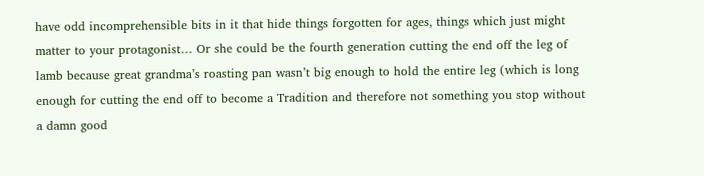have odd incomprehensible bits in it that hide things forgotten for ages, things which just might matter to your protagonist… Or she could be the fourth generation cutting the end off the leg of lamb because great grandma’s roasting pan wasn’t big enough to hold the entire leg (which is long enough for cutting the end off to become a Tradition and therefore not something you stop without a damn good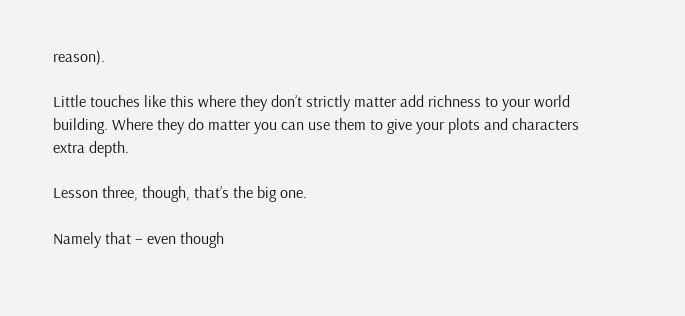reason).

Little touches like this where they don’t strictly matter add richness to your world building. Where they do matter you can use them to give your plots and characters extra depth.

Lesson three, though, that’s the big one.

Namely that – even though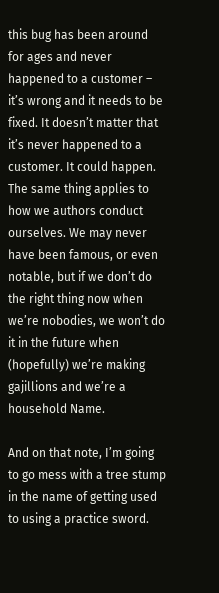this bug has been around for ages and never happened to a customer – it’s wrong and it needs to be fixed. It doesn’t matter that it’s never happened to a customer. It could happen. The same thing applies to how we authors conduct ourselves. We may never have been famous, or even notable, but if we don’t do the right thing now when we’re nobodies, we won’t do it in the future when (hopefully) we’re making gajillions and we’re a household Name.

And on that note, I’m going to go mess with a tree stump in the name of getting used to using a practice sword.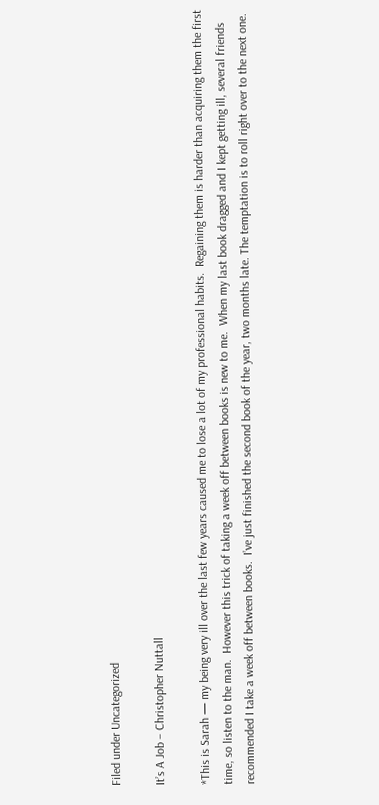Filed under Uncategorized

It’s A Job – Christopher Nuttall

*This is Sarah — my being very ill over the last few years caused me to lose a lot of my professional habits.  Regaining them is harder than acquiring them the first time, so listen to the man.  However this trick of taking a week off between books is new to me.  When my last book dragged and I kept getting ill, several friends recommended I take a week off between books.  I’ve just finished the second book of the year, two months late. The temptation is to roll right over to the next one.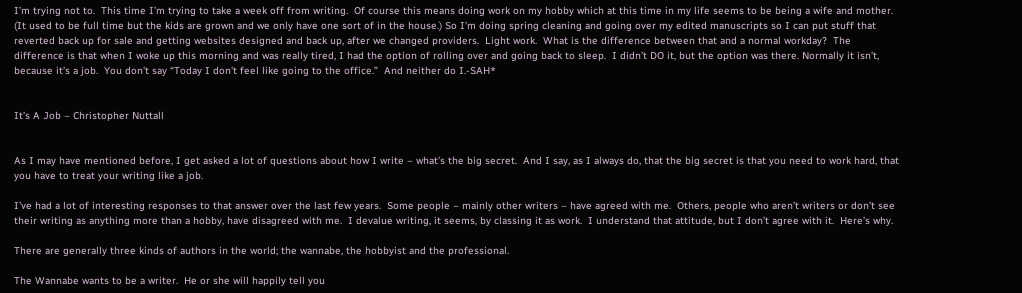I’m trying not to.  This time I’m trying to take a week off from writing.  Of course this means doing work on my hobby which at this time in my life seems to be being a wife and mother.  (It used to be full time but the kids are grown and we only have one sort of in the house.) So I’m doing spring cleaning and going over my edited manuscripts so I can put stuff that reverted back up for sale and getting websites designed and back up, after we changed providers.  Light work.  What is the difference between that and a normal workday?  The difference is that when I woke up this morning and was really tired, I had the option of rolling over and going back to sleep.  I didn’t DO it, but the option was there. Normally it isn’t, because it’s a job.  You don’t say “Today I don’t feel like going to the office.”  And neither do I.-SAH*


It’s A Job – Christopher Nuttall


As I may have mentioned before, I get asked a lot of questions about how I write – what’s the big secret.  And I say, as I always do, that the big secret is that you need to work hard, that you have to treat your writing like a job.

I’ve had a lot of interesting responses to that answer over the last few years.  Some people – mainly other writers – have agreed with me.  Others, people who aren’t writers or don’t see their writing as anything more than a hobby, have disagreed with me.  I devalue writing, it seems, by classing it as work.  I understand that attitude, but I don’t agree with it.  Here’s why.

There are generally three kinds of authors in the world; the wannabe, the hobbyist and the professional.

The Wannabe wants to be a writer.  He or she will happily tell you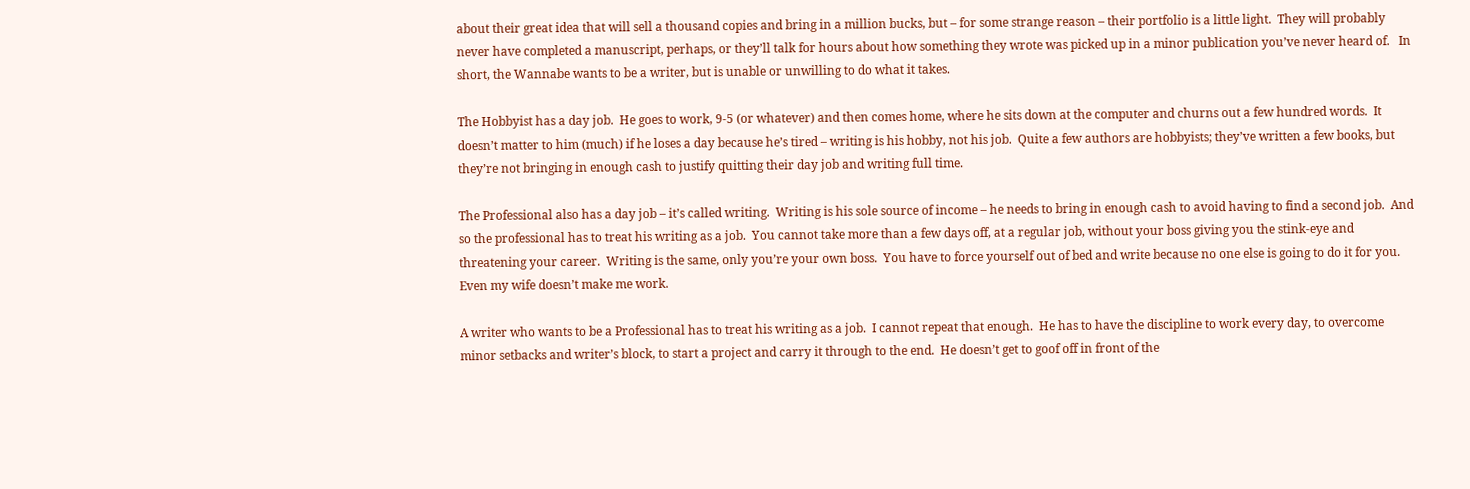about their great idea that will sell a thousand copies and bring in a million bucks, but – for some strange reason – their portfolio is a little light.  They will probably never have completed a manuscript, perhaps, or they’ll talk for hours about how something they wrote was picked up in a minor publication you’ve never heard of.   In short, the Wannabe wants to be a writer, but is unable or unwilling to do what it takes.

The Hobbyist has a day job.  He goes to work, 9-5 (or whatever) and then comes home, where he sits down at the computer and churns out a few hundred words.  It doesn’t matter to him (much) if he loses a day because he’s tired – writing is his hobby, not his job.  Quite a few authors are hobbyists; they’ve written a few books, but they’re not bringing in enough cash to justify quitting their day job and writing full time.

The Professional also has a day job – it’s called writing.  Writing is his sole source of income – he needs to bring in enough cash to avoid having to find a second job.  And so the professional has to treat his writing as a job.  You cannot take more than a few days off, at a regular job, without your boss giving you the stink-eye and threatening your career.  Writing is the same, only you’re your own boss.  You have to force yourself out of bed and write because no one else is going to do it for you.  Even my wife doesn’t make me work.

A writer who wants to be a Professional has to treat his writing as a job.  I cannot repeat that enough.  He has to have the discipline to work every day, to overcome minor setbacks and writer’s block, to start a project and carry it through to the end.  He doesn’t get to goof off in front of the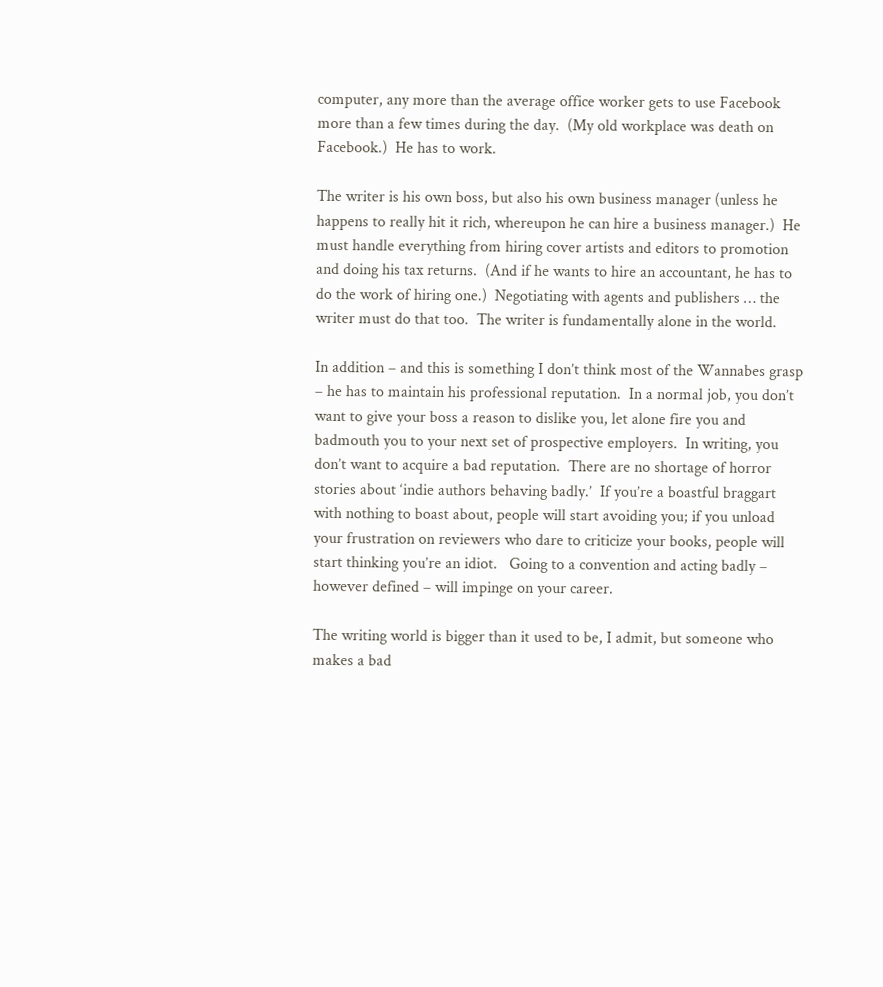computer, any more than the average office worker gets to use Facebook more than a few times during the day.  (My old workplace was death on Facebook.)  He has to work.

The writer is his own boss, but also his own business manager (unless he happens to really hit it rich, whereupon he can hire a business manager.)  He must handle everything from hiring cover artists and editors to promotion and doing his tax returns.  (And if he wants to hire an accountant, he has to do the work of hiring one.)  Negotiating with agents and publishers … the writer must do that too.  The writer is fundamentally alone in the world.

In addition – and this is something I don’t think most of the Wannabes grasp – he has to maintain his professional reputation.  In a normal job, you don’t want to give your boss a reason to dislike you, let alone fire you and badmouth you to your next set of prospective employers.  In writing, you don’t want to acquire a bad reputation.  There are no shortage of horror stories about ‘indie authors behaving badly.’  If you’re a boastful braggart with nothing to boast about, people will start avoiding you; if you unload your frustration on reviewers who dare to criticize your books, people will start thinking you’re an idiot.   Going to a convention and acting badly – however defined – will impinge on your career.

The writing world is bigger than it used to be, I admit, but someone who makes a bad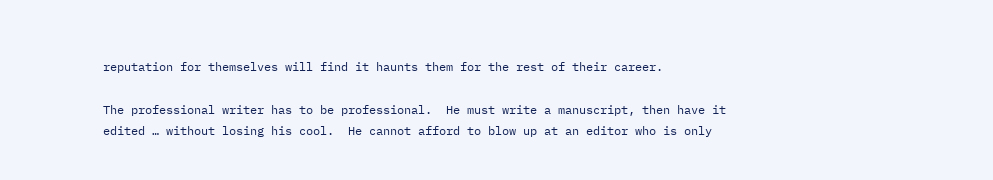reputation for themselves will find it haunts them for the rest of their career.

The professional writer has to be professional.  He must write a manuscript, then have it edited … without losing his cool.  He cannot afford to blow up at an editor who is only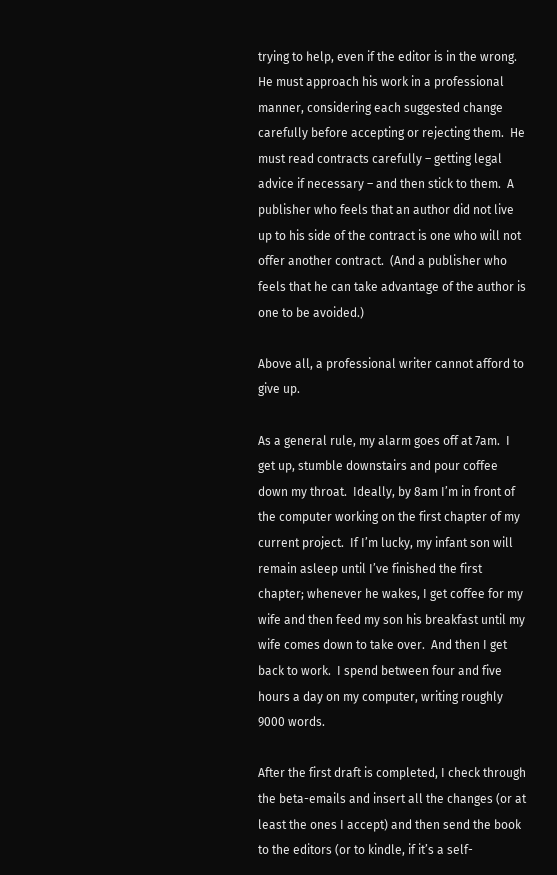trying to help, even if the editor is in the wrong.  He must approach his work in a professional manner, considering each suggested change carefully before accepting or rejecting them.  He must read contracts carefully – getting legal advice if necessary – and then stick to them.  A publisher who feels that an author did not live up to his side of the contract is one who will not offer another contract.  (And a publisher who feels that he can take advantage of the author is one to be avoided.)

Above all, a professional writer cannot afford to give up.

As a general rule, my alarm goes off at 7am.  I get up, stumble downstairs and pour coffee down my throat.  Ideally, by 8am I’m in front of the computer working on the first chapter of my current project.  If I’m lucky, my infant son will remain asleep until I’ve finished the first chapter; whenever he wakes, I get coffee for my wife and then feed my son his breakfast until my wife comes down to take over.  And then I get back to work.  I spend between four and five hours a day on my computer, writing roughly 9000 words.

After the first draft is completed, I check through the beta-emails and insert all the changes (or at least the ones I accept) and then send the book to the editors (or to kindle, if it’s a self-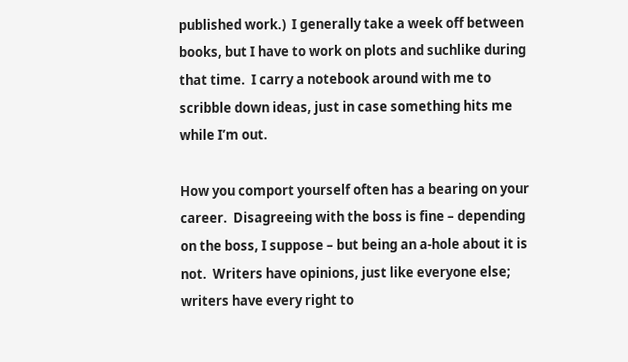published work.)  I generally take a week off between books, but I have to work on plots and suchlike during that time.  I carry a notebook around with me to scribble down ideas, just in case something hits me while I’m out.

How you comport yourself often has a bearing on your career.  Disagreeing with the boss is fine – depending on the boss, I suppose – but being an a-hole about it is not.  Writers have opinions, just like everyone else; writers have every right to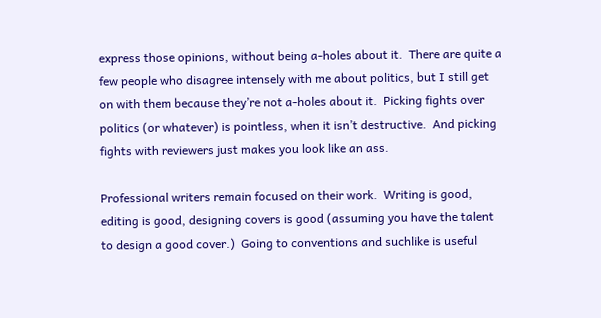express those opinions, without being a-holes about it.  There are quite a few people who disagree intensely with me about politics, but I still get on with them because they’re not a-holes about it.  Picking fights over politics (or whatever) is pointless, when it isn’t destructive.  And picking fights with reviewers just makes you look like an ass.

Professional writers remain focused on their work.  Writing is good, editing is good, designing covers is good (assuming you have the talent to design a good cover.)  Going to conventions and suchlike is useful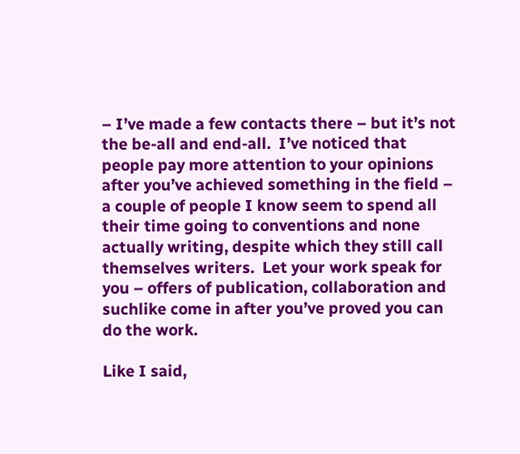– I’ve made a few contacts there – but it’s not the be-all and end-all.  I’ve noticed that people pay more attention to your opinions after you’ve achieved something in the field – a couple of people I know seem to spend all their time going to conventions and none actually writing, despite which they still call themselves writers.  Let your work speak for you – offers of publication, collaboration and suchlike come in after you’ve proved you can do the work.

Like I said,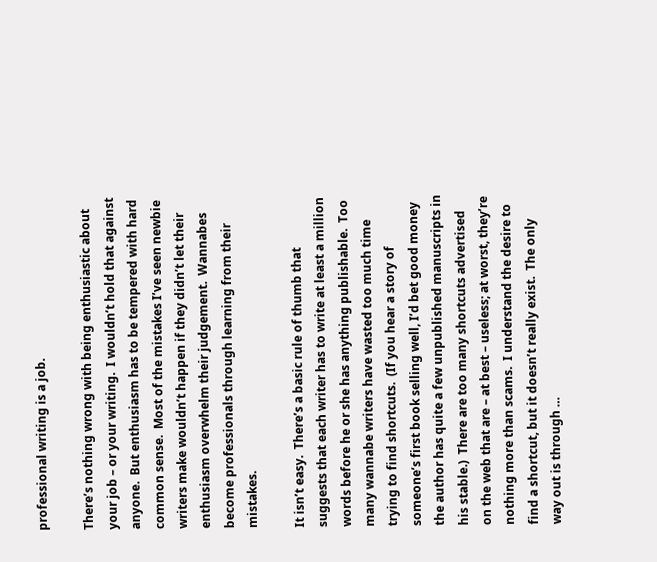professional writing is a job.

There’s nothing wrong with being enthusiastic about your job – or your writing.  I wouldn’t hold that against anyone.  But enthusiasm has to be tempered with hard common sense.  Most of the mistakes I’ve seen newbie writers make wouldn’t happen if they didn’t let their enthusiasm overwhelm their judgement.  Wannabes become professionals through learning from their mistakes.

It isn’t easy.  There’s a basic rule of thumb that suggests that each writer has to write at least a million words before he or she has anything publishable.  Too many wannabe writers have wasted too much time trying to find shortcuts.  (If you hear a story of someone’s first book selling well, I’d bet good money the author has quite a few unpublished manuscripts in his stable.)  There are too many shortcuts advertised on the web that are – at best – useless; at worst, they’re nothing more than scams.  I understand the desire to find a shortcut, but it doesn’t really exist.  The only way out is through …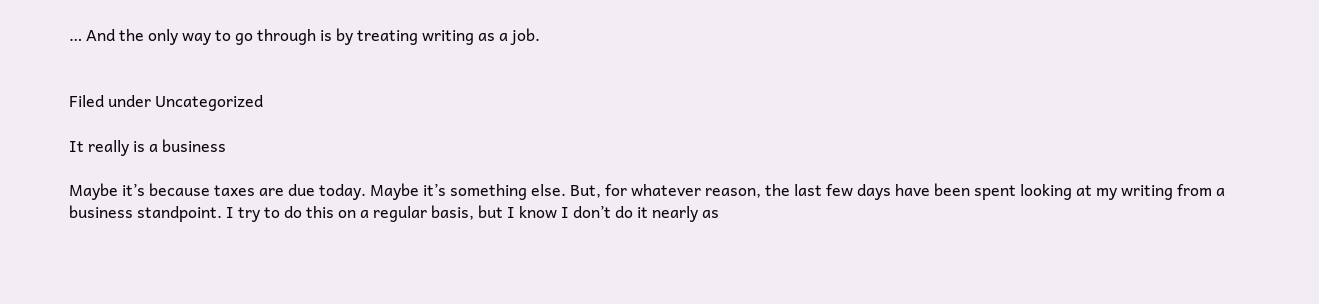… And the only way to go through is by treating writing as a job.


Filed under Uncategorized

It really is a business

Maybe it’s because taxes are due today. Maybe it’s something else. But, for whatever reason, the last few days have been spent looking at my writing from a business standpoint. I try to do this on a regular basis, but I know I don’t do it nearly as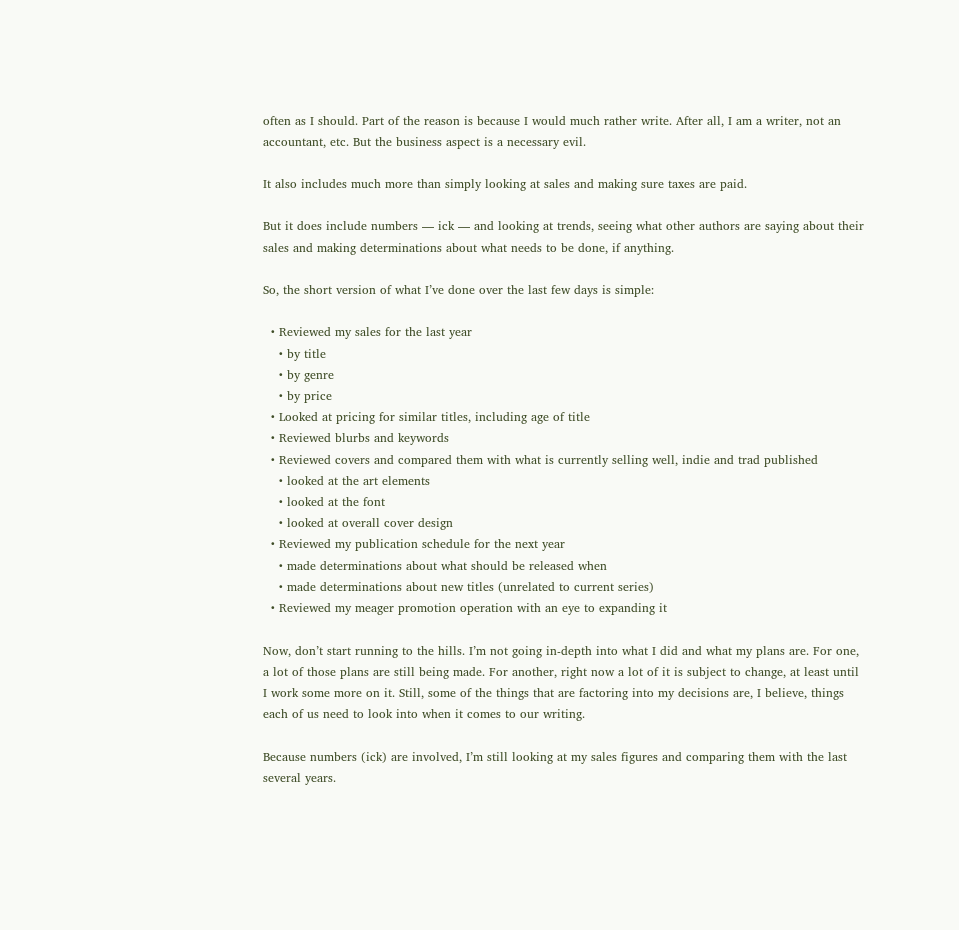often as I should. Part of the reason is because I would much rather write. After all, I am a writer, not an accountant, etc. But the business aspect is a necessary evil.

It also includes much more than simply looking at sales and making sure taxes are paid.

But it does include numbers — ick — and looking at trends, seeing what other authors are saying about their sales and making determinations about what needs to be done, if anything.

So, the short version of what I’ve done over the last few days is simple:

  • Reviewed my sales for the last year
    • by title
    • by genre
    • by price
  • Looked at pricing for similar titles, including age of title
  • Reviewed blurbs and keywords
  • Reviewed covers and compared them with what is currently selling well, indie and trad published
    • looked at the art elements
    • looked at the font
    • looked at overall cover design
  • Reviewed my publication schedule for the next year
    • made determinations about what should be released when
    • made determinations about new titles (unrelated to current series)
  • Reviewed my meager promotion operation with an eye to expanding it

Now, don’t start running to the hills. I’m not going in-depth into what I did and what my plans are. For one, a lot of those plans are still being made. For another, right now a lot of it is subject to change, at least until I work some more on it. Still, some of the things that are factoring into my decisions are, I believe, things each of us need to look into when it comes to our writing.

Because numbers (ick) are involved, I’m still looking at my sales figures and comparing them with the last several years.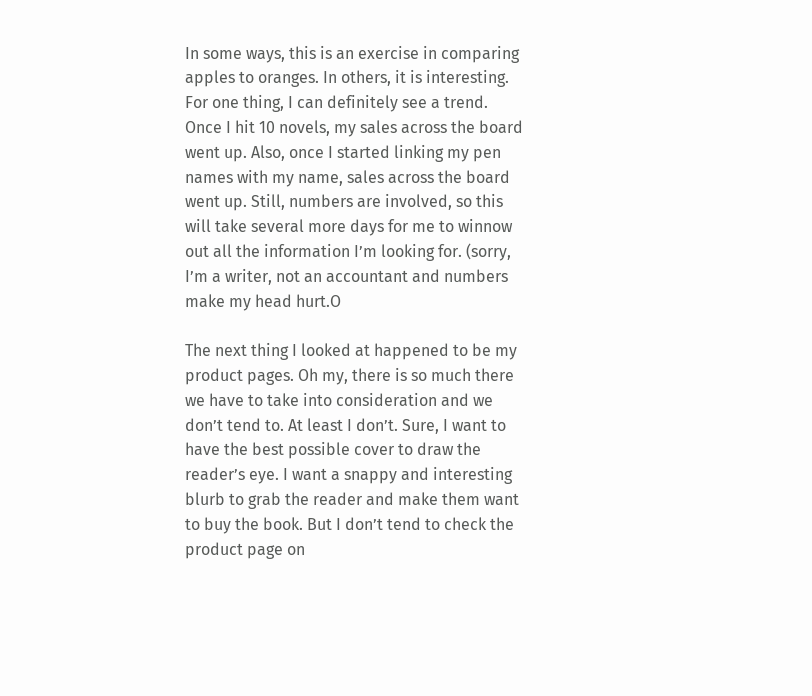In some ways, this is an exercise in comparing apples to oranges. In others, it is interesting. For one thing, I can definitely see a trend. Once I hit 10 novels, my sales across the board went up. Also, once I started linking my pen names with my name, sales across the board went up. Still, numbers are involved, so this will take several more days for me to winnow out all the information I’m looking for. (sorry, I’m a writer, not an accountant and numbers make my head hurt.O

The next thing I looked at happened to be my product pages. Oh my, there is so much there we have to take into consideration and we don’t tend to. At least I don’t. Sure, I want to have the best possible cover to draw the reader’s eye. I want a snappy and interesting blurb to grab the reader and make them want to buy the book. But I don’t tend to check the product page on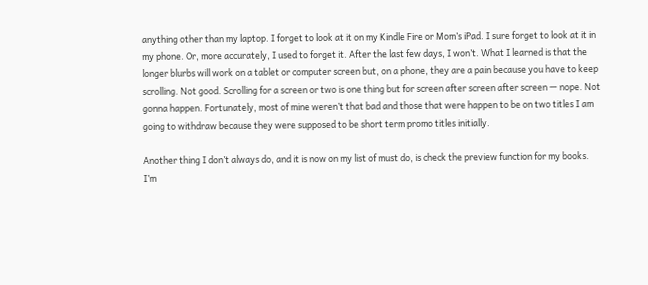anything other than my laptop. I forget to look at it on my Kindle Fire or Mom’s iPad. I sure forget to look at it in my phone. Or, more accurately, I used to forget it. After the last few days, I won’t. What I learned is that the longer blurbs will work on a tablet or computer screen but, on a phone, they are a pain because you have to keep scrolling. Not good. Scrolling for a screen or two is one thing but for screen after screen after screen — nope. Not gonna happen. Fortunately, most of mine weren’t that bad and those that were happen to be on two titles I am going to withdraw because they were supposed to be short term promo titles initially.

Another thing I don’t always do, and it is now on my list of must do, is check the preview function for my books. I’m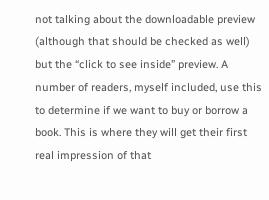not talking about the downloadable preview (although that should be checked as well) but the “click to see inside” preview. A number of readers, myself included, use this to determine if we want to buy or borrow a book. This is where they will get their first real impression of that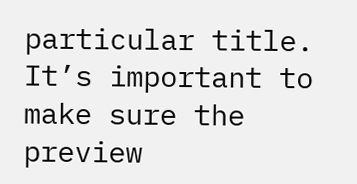particular title. It’s important to make sure the preview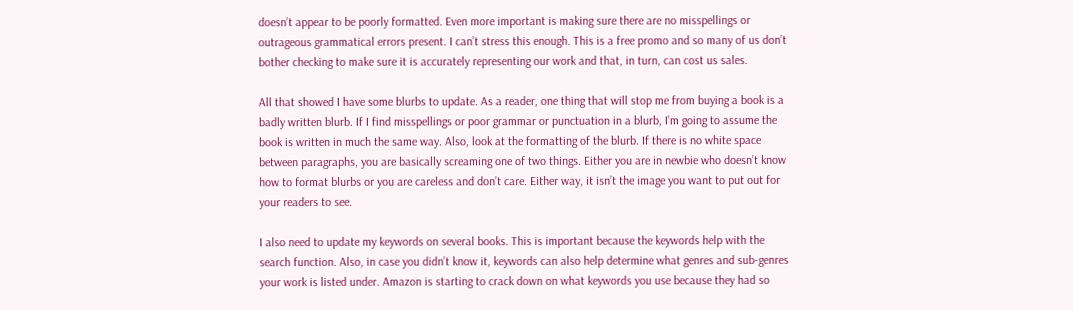doesn’t appear to be poorly formatted. Even more important is making sure there are no misspellings or outrageous grammatical errors present. I can’t stress this enough. This is a free promo and so many of us don’t bother checking to make sure it is accurately representing our work and that, in turn, can cost us sales.

All that showed I have some blurbs to update. As a reader, one thing that will stop me from buying a book is a badly written blurb. If I find misspellings or poor grammar or punctuation in a blurb, I’m going to assume the book is written in much the same way. Also, look at the formatting of the blurb. If there is no white space between paragraphs, you are basically screaming one of two things. Either you are in newbie who doesn’t know how to format blurbs or you are careless and don’t care. Either way, it isn’t the image you want to put out for your readers to see.

I also need to update my keywords on several books. This is important because the keywords help with the search function. Also, in case you didn’t know it, keywords can also help determine what genres and sub-genres your work is listed under. Amazon is starting to crack down on what keywords you use because they had so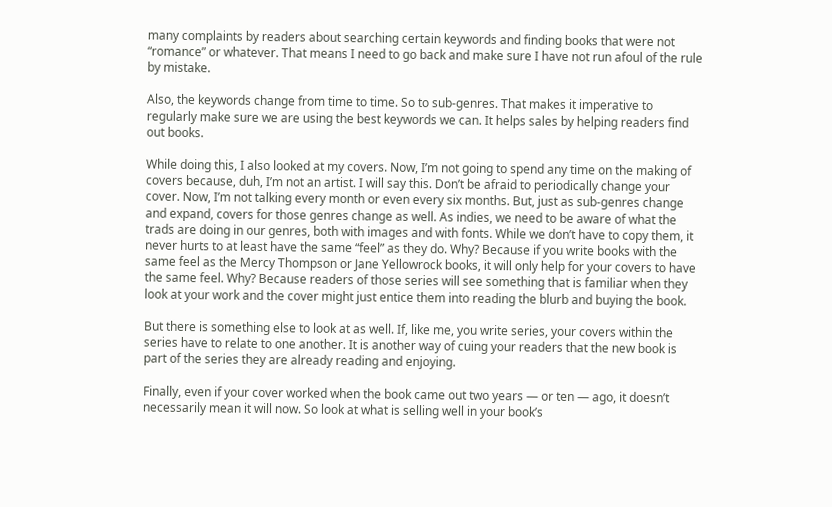many complaints by readers about searching certain keywords and finding books that were not “romance” or whatever. That means I need to go back and make sure I have not run afoul of the rule by mistake.

Also, the keywords change from time to time. So to sub-genres. That makes it imperative to regularly make sure we are using the best keywords we can. It helps sales by helping readers find out books.

While doing this, I also looked at my covers. Now, I’m not going to spend any time on the making of covers because, duh, I’m not an artist. I will say this. Don’t be afraid to periodically change your cover. Now, I’m not talking every month or even every six months. But, just as sub-genres change and expand, covers for those genres change as well. As indies, we need to be aware of what the trads are doing in our genres, both with images and with fonts. While we don’t have to copy them, it never hurts to at least have the same “feel” as they do. Why? Because if you write books with the same feel as the Mercy Thompson or Jane Yellowrock books, it will only help for your covers to have the same feel. Why? Because readers of those series will see something that is familiar when they look at your work and the cover might just entice them into reading the blurb and buying the book.

But there is something else to look at as well. If, like me, you write series, your covers within the series have to relate to one another. It is another way of cuing your readers that the new book is part of the series they are already reading and enjoying.

Finally, even if your cover worked when the book came out two years — or ten — ago, it doesn’t necessarily mean it will now. So look at what is selling well in your book’s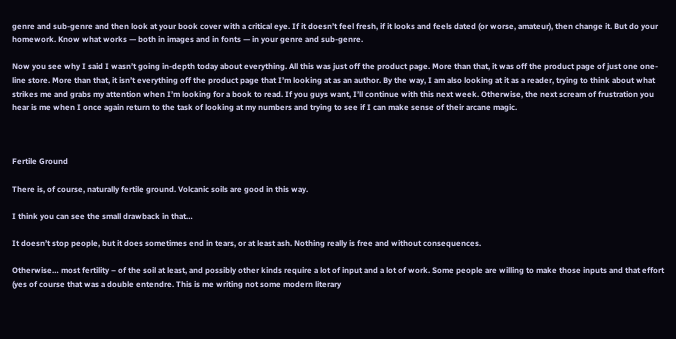genre and sub-genre and then look at your book cover with a critical eye. If it doesn’t feel fresh, if it looks and feels dated (or worse, amateur), then change it. But do your homework. Know what works — both in images and in fonts — in your genre and sub-genre.

Now you see why I said I wasn’t going in-depth today about everything. All this was just off the product page. More than that, it was off the product page of just one one-line store. More than that, it isn’t everything off the product page that I’m looking at as an author. By the way, I am also looking at it as a reader, trying to think about what strikes me and grabs my attention when I’m looking for a book to read. If you guys want, I’ll continue with this next week. Otherwise, the next scream of frustration you hear is me when I once again return to the task of looking at my numbers and trying to see if I can make sense of their arcane magic.



Fertile Ground

There is, of course, naturally fertile ground. Volcanic soils are good in this way.

I think you can see the small drawback in that…

It doesn’t stop people, but it does sometimes end in tears, or at least ash. Nothing really is free and without consequences.

Otherwise… most fertility – of the soil at least, and possibly other kinds require a lot of input and a lot of work. Some people are willing to make those inputs and that effort (yes of course that was a double entendre. This is me writing not some modern literary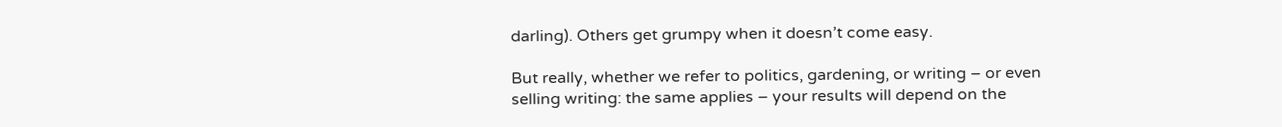darling). Others get grumpy when it doesn’t come easy.

But really, whether we refer to politics, gardening, or writing – or even selling writing: the same applies – your results will depend on the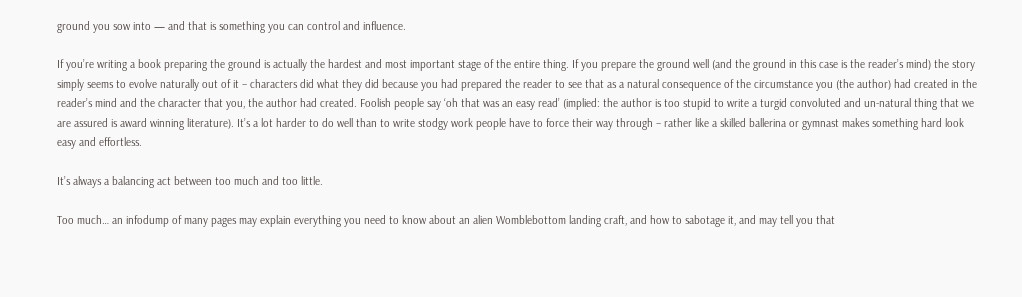ground you sow into — and that is something you can control and influence.

If you’re writing a book preparing the ground is actually the hardest and most important stage of the entire thing. If you prepare the ground well (and the ground in this case is the reader’s mind) the story simply seems to evolve naturally out of it – characters did what they did because you had prepared the reader to see that as a natural consequence of the circumstance you (the author) had created in the reader’s mind and the character that you, the author had created. Foolish people say ‘oh that was an easy read’ (implied: the author is too stupid to write a turgid convoluted and un-natural thing that we are assured is award winning literature). It’s a lot harder to do well than to write stodgy work people have to force their way through – rather like a skilled ballerina or gymnast makes something hard look easy and effortless.

It’s always a balancing act between too much and too little.

Too much… an infodump of many pages may explain everything you need to know about an alien Womblebottom landing craft, and how to sabotage it, and may tell you that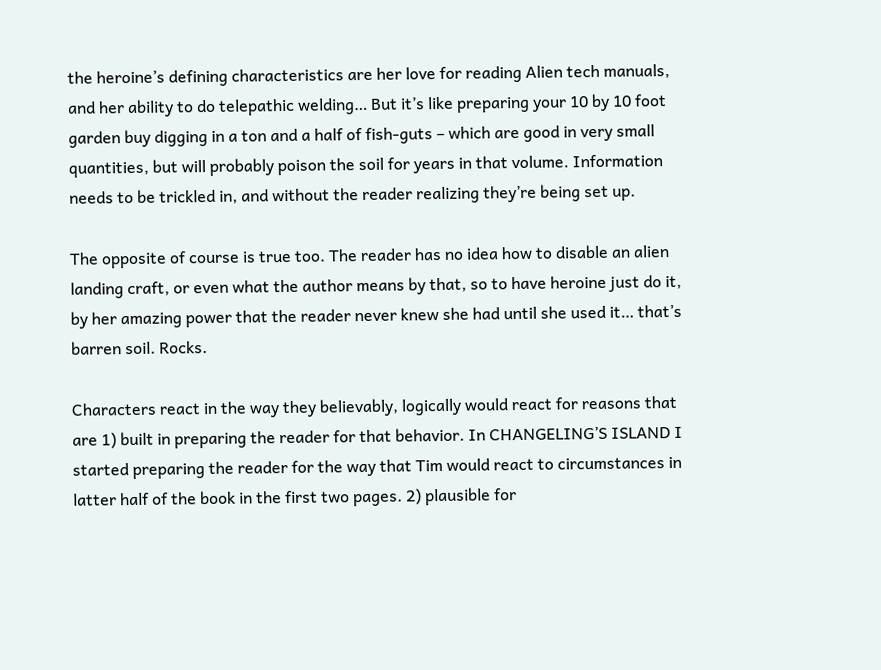the heroine’s defining characteristics are her love for reading Alien tech manuals, and her ability to do telepathic welding… But it’s like preparing your 10 by 10 foot garden buy digging in a ton and a half of fish-guts – which are good in very small quantities, but will probably poison the soil for years in that volume. Information needs to be trickled in, and without the reader realizing they’re being set up.

The opposite of course is true too. The reader has no idea how to disable an alien landing craft, or even what the author means by that, so to have heroine just do it, by her amazing power that the reader never knew she had until she used it… that’s barren soil. Rocks.

Characters react in the way they believably, logically would react for reasons that are 1) built in preparing the reader for that behavior. In CHANGELING’S ISLAND I started preparing the reader for the way that Tim would react to circumstances in latter half of the book in the first two pages. 2) plausible for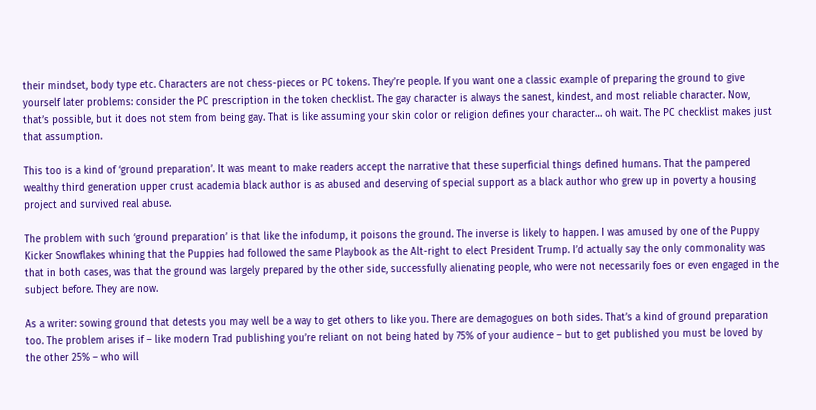their mindset, body type etc. Characters are not chess-pieces or PC tokens. They’re people. If you want one a classic example of preparing the ground to give yourself later problems: consider the PC prescription in the token checklist. The gay character is always the sanest, kindest, and most reliable character. Now, that’s possible, but it does not stem from being gay. That is like assuming your skin color or religion defines your character… oh wait. The PC checklist makes just that assumption.

This too is a kind of ‘ground preparation’. It was meant to make readers accept the narrative that these superficial things defined humans. That the pampered wealthy third generation upper crust academia black author is as abused and deserving of special support as a black author who grew up in poverty a housing project and survived real abuse.

The problem with such ‘ground preparation’ is that like the infodump, it poisons the ground. The inverse is likely to happen. I was amused by one of the Puppy Kicker Snowflakes whining that the Puppies had followed the same Playbook as the Alt-right to elect President Trump. I’d actually say the only commonality was that in both cases, was that the ground was largely prepared by the other side, successfully alienating people, who were not necessarily foes or even engaged in the subject before. They are now.

As a writer: sowing ground that detests you may well be a way to get others to like you. There are demagogues on both sides. That’s a kind of ground preparation too. The problem arises if – like modern Trad publishing you’re reliant on not being hated by 75% of your audience – but to get published you must be loved by the other 25% – who will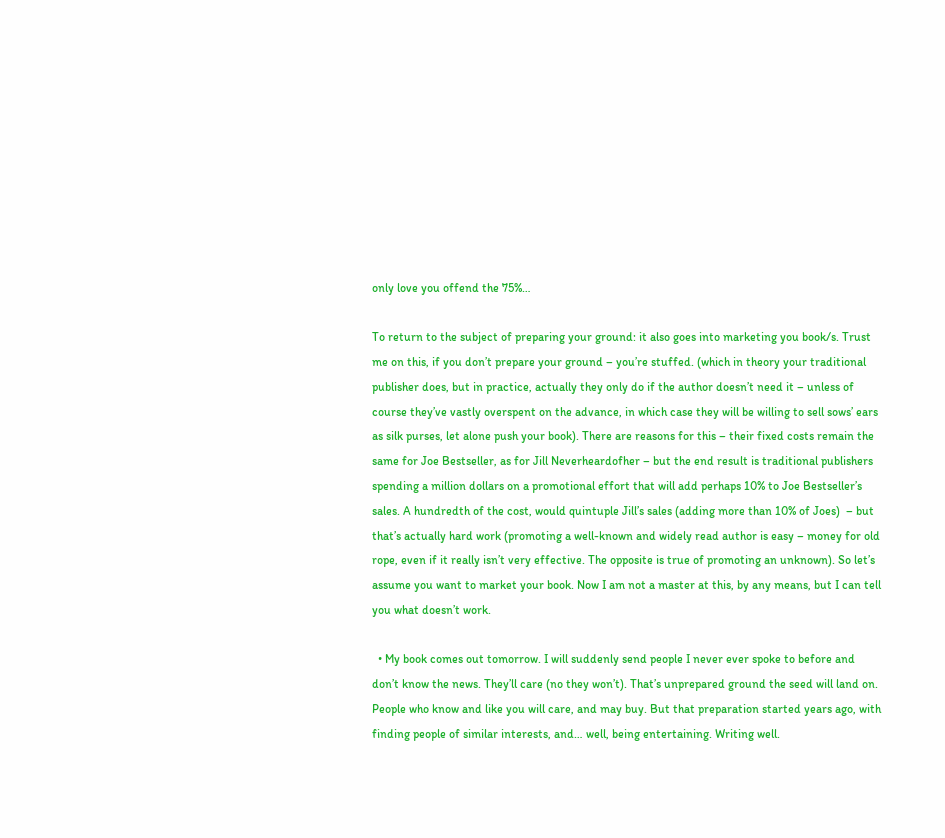only love you offend the 75%…

To return to the subject of preparing your ground: it also goes into marketing you book/s. Trust me on this, if you don’t prepare your ground – you’re stuffed. (which in theory your traditional publisher does, but in practice, actually they only do if the author doesn’t need it – unless of course they’ve vastly overspent on the advance, in which case they will be willing to sell sows’ ears as silk purses, let alone push your book). There are reasons for this – their fixed costs remain the same for Joe Bestseller, as for Jill Neverheardofher – but the end result is traditional publishers spending a million dollars on a promotional effort that will add perhaps 10% to Joe Bestseller’s sales. A hundredth of the cost, would quintuple Jill’s sales (adding more than 10% of Joes)  – but that’s actually hard work (promoting a well-known and widely read author is easy – money for old rope, even if it really isn’t very effective. The opposite is true of promoting an unknown). So let’s assume you want to market your book. Now I am not a master at this, by any means, but I can tell you what doesn’t work.

  • My book comes out tomorrow. I will suddenly send people I never ever spoke to before and don’t know the news. They’ll care (no they won’t). That’s unprepared ground the seed will land on. People who know and like you will care, and may buy. But that preparation started years ago, with finding people of similar interests, and… well, being entertaining. Writing well.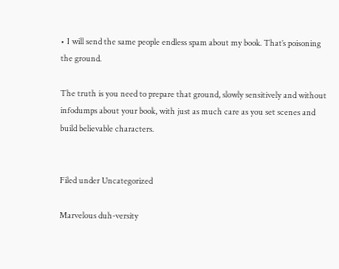• I will send the same people endless spam about my book. That’s poisoning the ground.

The truth is you need to prepare that ground, slowly sensitively and without infodumps about your book, with just as much care as you set scenes and build believable characters.


Filed under Uncategorized

Marvelous duh-versity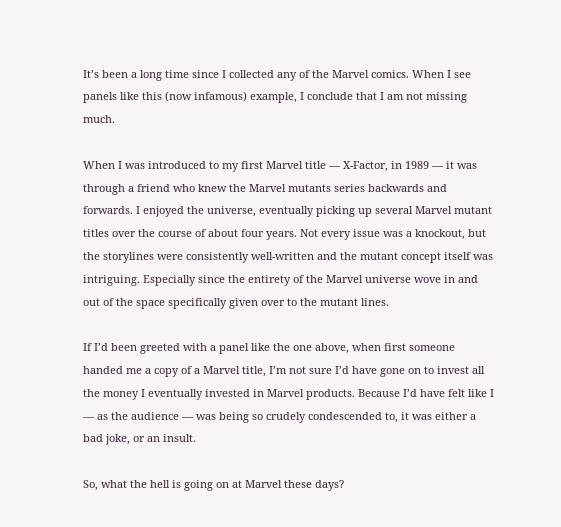It’s been a long time since I collected any of the Marvel comics. When I see panels like this (now infamous) example, I conclude that I am not missing much.

When I was introduced to my first Marvel title — X-Factor, in 1989 — it was through a friend who knew the Marvel mutants series backwards and forwards. I enjoyed the universe, eventually picking up several Marvel mutant titles over the course of about four years. Not every issue was a knockout, but the storylines were consistently well-written and the mutant concept itself was intriguing. Especially since the entirety of the Marvel universe wove in and out of the space specifically given over to the mutant lines.

If I’d been greeted with a panel like the one above, when first someone handed me a copy of a Marvel title, I’m not sure I’d have gone on to invest all the money I eventually invested in Marvel products. Because I’d have felt like I — as the audience — was being so crudely condescended to, it was either a bad joke, or an insult.

So, what the hell is going on at Marvel these days?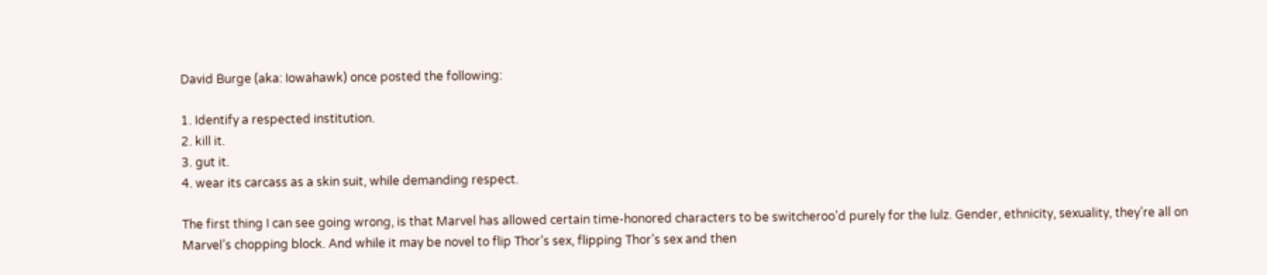David Burge (aka: Iowahawk) once posted the following:

1. Identify a respected institution.
2. kill it.
3. gut it.
4. wear its carcass as a skin suit, while demanding respect.

The first thing I can see going wrong, is that Marvel has allowed certain time-honored characters to be switcheroo’d purely for the lulz. Gender, ethnicity, sexuality, they’re all on Marvel’s chopping block. And while it may be novel to flip Thor’s sex, flipping Thor’s sex and then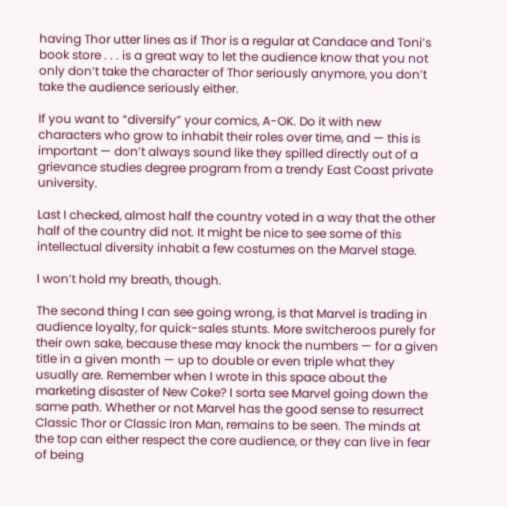having Thor utter lines as if Thor is a regular at Candace and Toni’s book store . . . is a great way to let the audience know that you not only don’t take the character of Thor seriously anymore, you don’t take the audience seriously either.

If you want to “diversify” your comics, A-OK. Do it with new characters who grow to inhabit their roles over time, and — this is important — don’t always sound like they spilled directly out of a grievance studies degree program from a trendy East Coast private university.

Last I checked, almost half the country voted in a way that the other half of the country did not. It might be nice to see some of this intellectual diversity inhabit a few costumes on the Marvel stage.

I won’t hold my breath, though.

The second thing I can see going wrong, is that Marvel is trading in audience loyalty, for quick-sales stunts. More switcheroos purely for their own sake, because these may knock the numbers — for a given title in a given month — up to double or even triple what they usually are. Remember when I wrote in this space about the marketing disaster of New Coke? I sorta see Marvel going down the same path. Whether or not Marvel has the good sense to resurrect Classic Thor or Classic Iron Man, remains to be seen. The minds at the top can either respect the core audience, or they can live in fear of being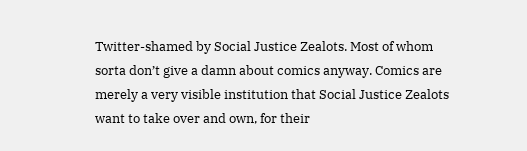Twitter-shamed by Social Justice Zealots. Most of whom sorta don’t give a damn about comics anyway. Comics are merely a very visible institution that Social Justice Zealots want to take over and own, for their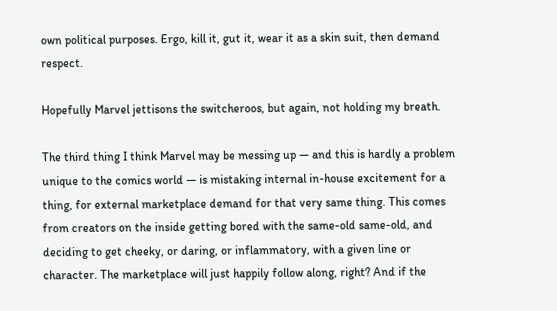own political purposes. Ergo, kill it, gut it, wear it as a skin suit, then demand respect.

Hopefully Marvel jettisons the switcheroos, but again, not holding my breath.

The third thing I think Marvel may be messing up — and this is hardly a problem unique to the comics world — is mistaking internal in-house excitement for a thing, for external marketplace demand for that very same thing. This comes from creators on the inside getting bored with the same-old same-old, and deciding to get cheeky, or daring, or inflammatory, with a given line or character. The marketplace will just happily follow along, right? And if the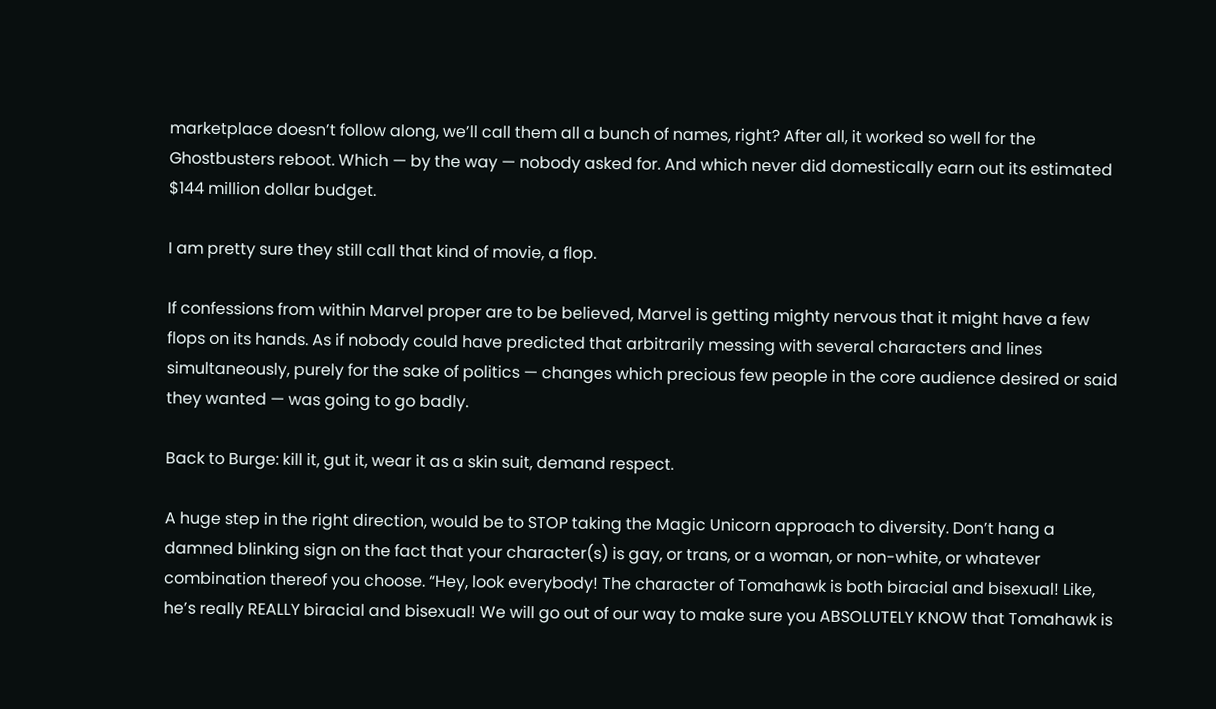marketplace doesn’t follow along, we’ll call them all a bunch of names, right? After all, it worked so well for the Ghostbusters reboot. Which — by the way — nobody asked for. And which never did domestically earn out its estimated $144 million dollar budget.

I am pretty sure they still call that kind of movie, a flop.

If confessions from within Marvel proper are to be believed, Marvel is getting mighty nervous that it might have a few flops on its hands. As if nobody could have predicted that arbitrarily messing with several characters and lines simultaneously, purely for the sake of politics — changes which precious few people in the core audience desired or said they wanted — was going to go badly.

Back to Burge: kill it, gut it, wear it as a skin suit, demand respect.

A huge step in the right direction, would be to STOP taking the Magic Unicorn approach to diversity. Don’t hang a damned blinking sign on the fact that your character(s) is gay, or trans, or a woman, or non-white, or whatever combination thereof you choose. “Hey, look everybody! The character of Tomahawk is both biracial and bisexual! Like, he’s really REALLY biracial and bisexual! We will go out of our way to make sure you ABSOLUTELY KNOW that Tomahawk is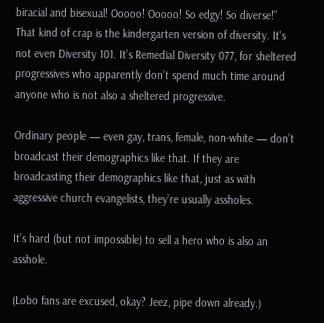biracial and bisexual! Ooooo! Ooooo! So edgy! So diverse!” That kind of crap is the kindergarten version of diversity. It’s not even Diversity 101. It’s Remedial Diversity 077, for sheltered progressives who apparently don’t spend much time around anyone who is not also a sheltered progressive.

Ordinary people — even gay, trans, female, non-white — don’t broadcast their demographics like that. If they are broadcasting their demographics like that, just as with aggressive church evangelists, they’re usually assholes.

It’s hard (but not impossible) to sell a hero who is also an asshole.

(Lobo fans are excused, okay? Jeez, pipe down already.)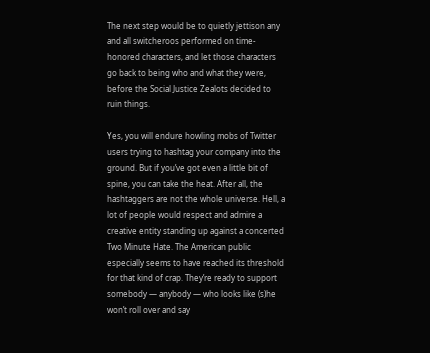The next step would be to quietly jettison any and all switcheroos performed on time-honored characters, and let those characters go back to being who and what they were, before the Social Justice Zealots decided to ruin things.

Yes, you will endure howling mobs of Twitter users trying to hashtag your company into the ground. But if you’ve got even a little bit of spine, you can take the heat. After all, the hashtaggers are not the whole universe. Hell, a lot of people would respect and admire a creative entity standing up against a concerted Two Minute Hate. The American public especially seems to have reached its threshold for that kind of crap. They’re ready to support somebody — anybody — who looks like (s)he won’t roll over and say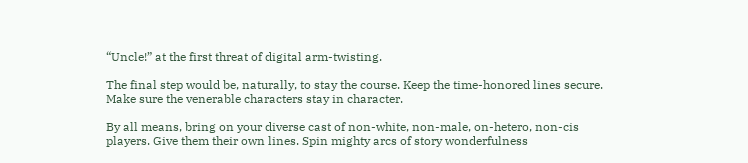“Uncle!” at the first threat of digital arm-twisting.

The final step would be, naturally, to stay the course. Keep the time-honored lines secure. Make sure the venerable characters stay in character.

By all means, bring on your diverse cast of non-white, non-male, on-hetero, non-cis players. Give them their own lines. Spin mighty arcs of story wonderfulness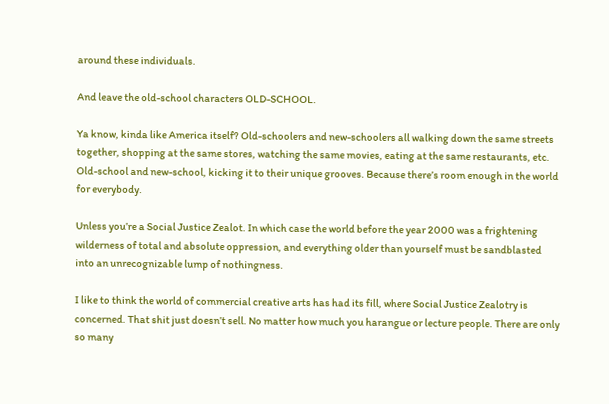around these individuals.

And leave the old-school characters OLD-SCHOOL.

Ya know, kinda like America itself? Old-schoolers and new-schoolers all walking down the same streets together, shopping at the same stores, watching the same movies, eating at the same restaurants, etc. Old-school and new-school, kicking it to their unique grooves. Because there’s room enough in the world for everybody.

Unless you’re a Social Justice Zealot. In which case the world before the year 2000 was a frightening wilderness of total and absolute oppression, and everything older than yourself must be sandblasted into an unrecognizable lump of nothingness.

I like to think the world of commercial creative arts has had its fill, where Social Justice Zealotry is concerned. That shit just doesn’t sell. No matter how much you harangue or lecture people. There are only so many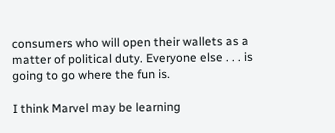consumers who will open their wallets as a matter of political duty. Everyone else . . . is going to go where the fun is.

I think Marvel may be learning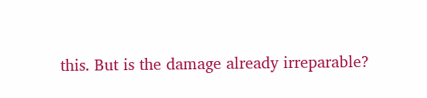this. But is the damage already irreparable?